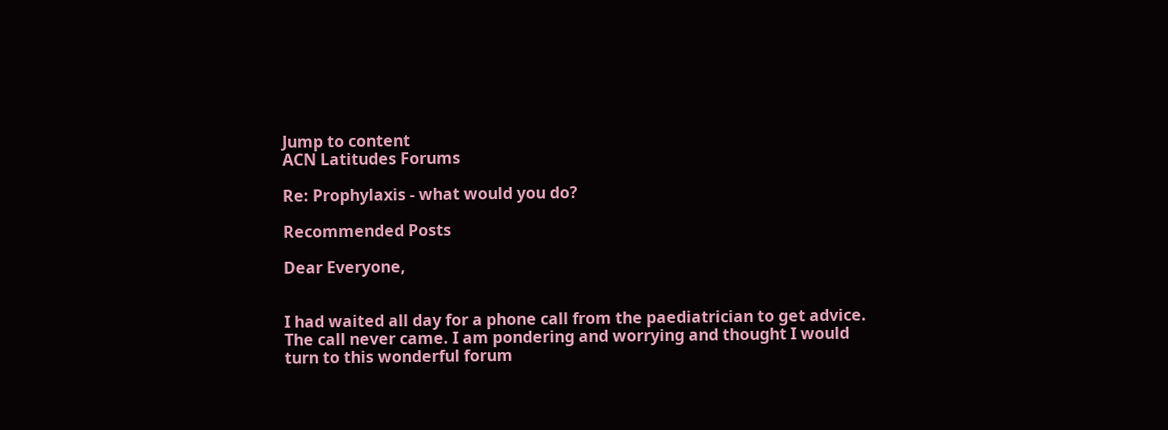Jump to content
ACN Latitudes Forums

Re: Prophylaxis - what would you do?

Recommended Posts

Dear Everyone,


I had waited all day for a phone call from the paediatrician to get advice. The call never came. I am pondering and worrying and thought I would turn to this wonderful forum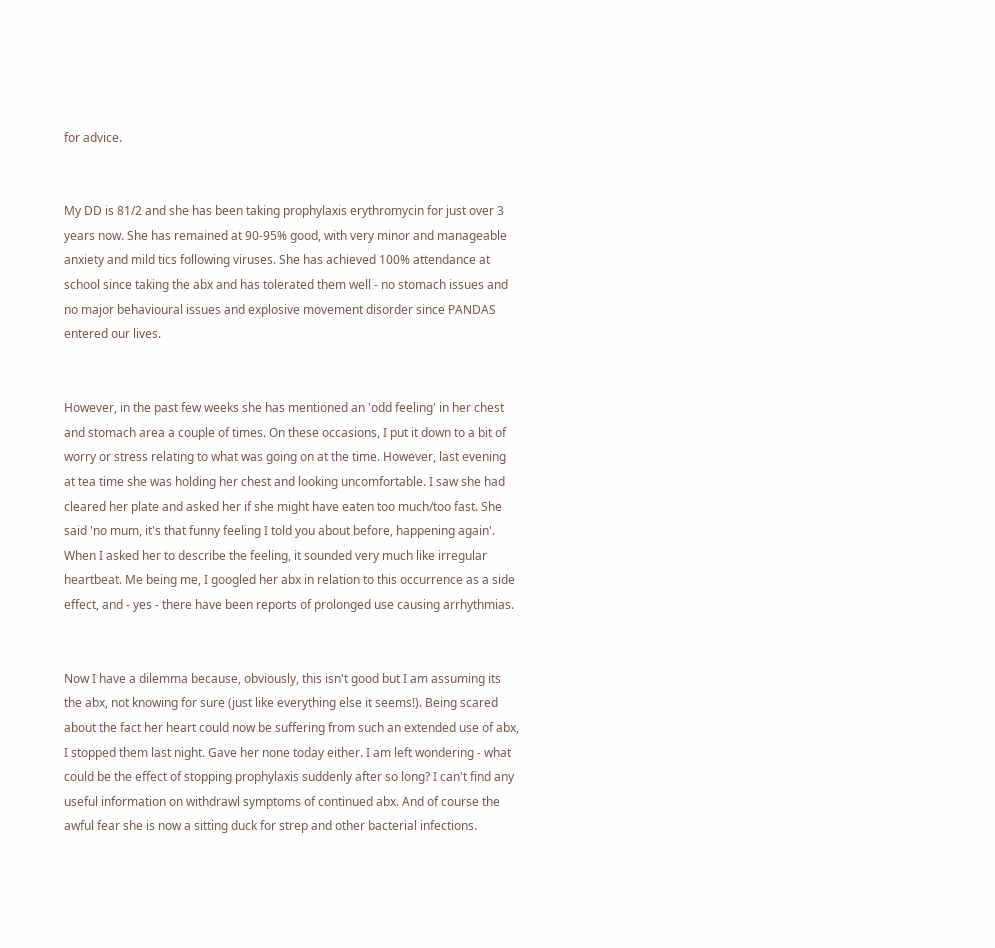for advice.


My DD is 81/2 and she has been taking prophylaxis erythromycin for just over 3 years now. She has remained at 90-95% good, with very minor and manageable anxiety and mild tics following viruses. She has achieved 100% attendance at school since taking the abx and has tolerated them well - no stomach issues and no major behavioural issues and explosive movement disorder since PANDAS entered our lives.


However, in the past few weeks she has mentioned an 'odd feeling' in her chest and stomach area a couple of times. On these occasions, I put it down to a bit of worry or stress relating to what was going on at the time. However, last evening at tea time she was holding her chest and looking uncomfortable. I saw she had cleared her plate and asked her if she might have eaten too much/too fast. She said 'no mum, it's that funny feeling I told you about before, happening again'. When I asked her to describe the feeling, it sounded very much like irregular heartbeat. Me being me, I googled her abx in relation to this occurrence as a side effect, and - yes - there have been reports of prolonged use causing arrhythmias.


Now I have a dilemma because, obviously, this isn't good but I am assuming its the abx, not knowing for sure (just like everything else it seems!). Being scared about the fact her heart could now be suffering from such an extended use of abx, I stopped them last night. Gave her none today either. I am left wondering - what could be the effect of stopping prophylaxis suddenly after so long? I can't find any useful information on withdrawl symptoms of continued abx. And of course the awful fear she is now a sitting duck for strep and other bacterial infections.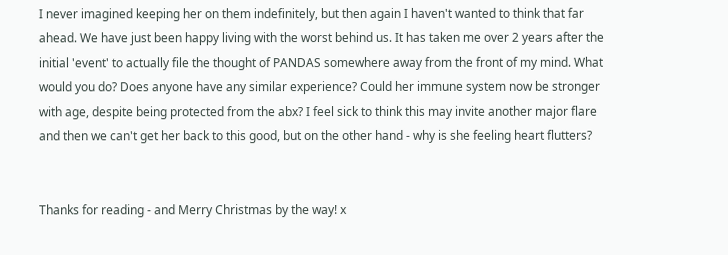I never imagined keeping her on them indefinitely, but then again I haven't wanted to think that far ahead. We have just been happy living with the worst behind us. It has taken me over 2 years after the initial 'event' to actually file the thought of PANDAS somewhere away from the front of my mind. What would you do? Does anyone have any similar experience? Could her immune system now be stronger with age, despite being protected from the abx? I feel sick to think this may invite another major flare and then we can't get her back to this good, but on the other hand - why is she feeling heart flutters?


Thanks for reading - and Merry Christmas by the way! x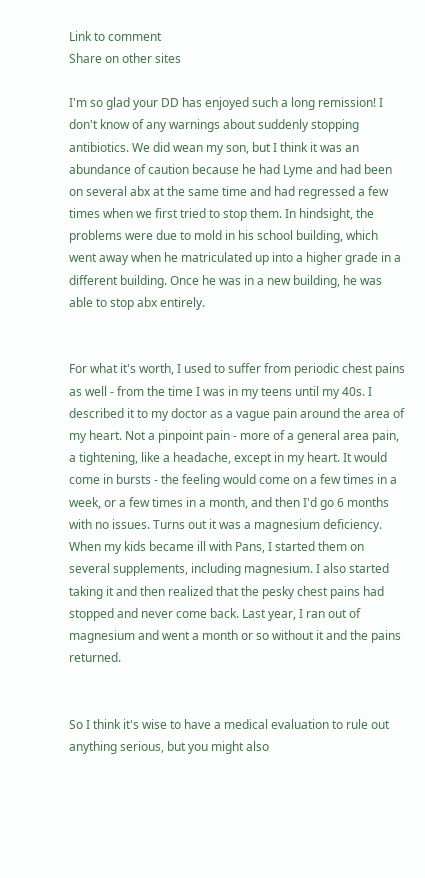Link to comment
Share on other sites

I'm so glad your DD has enjoyed such a long remission! I don't know of any warnings about suddenly stopping antibiotics. We did wean my son, but I think it was an abundance of caution because he had Lyme and had been on several abx at the same time and had regressed a few times when we first tried to stop them. In hindsight, the problems were due to mold in his school building, which went away when he matriculated up into a higher grade in a different building. Once he was in a new building, he was able to stop abx entirely.


For what it's worth, I used to suffer from periodic chest pains as well - from the time I was in my teens until my 40s. I described it to my doctor as a vague pain around the area of my heart. Not a pinpoint pain - more of a general area pain, a tightening, like a headache, except in my heart. It would come in bursts - the feeling would come on a few times in a week, or a few times in a month, and then I'd go 6 months with no issues. Turns out it was a magnesium deficiency. When my kids became ill with Pans, I started them on several supplements, including magnesium. I also started taking it and then realized that the pesky chest pains had stopped and never come back. Last year, I ran out of magnesium and went a month or so without it and the pains returned.


So I think it's wise to have a medical evaluation to rule out anything serious, but you might also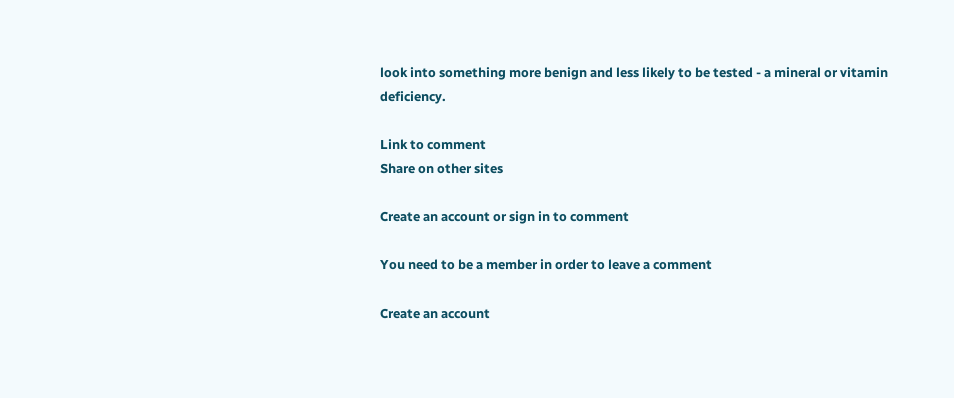look into something more benign and less likely to be tested - a mineral or vitamin deficiency.

Link to comment
Share on other sites

Create an account or sign in to comment

You need to be a member in order to leave a comment

Create an account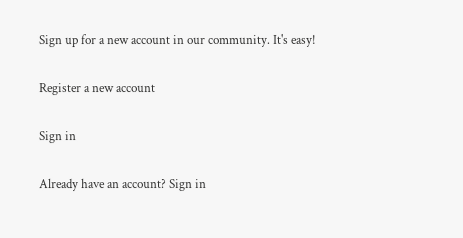Sign up for a new account in our community. It's easy!

Register a new account

Sign in

Already have an account? Sign in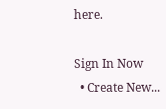here.

Sign In Now
  • Create New...